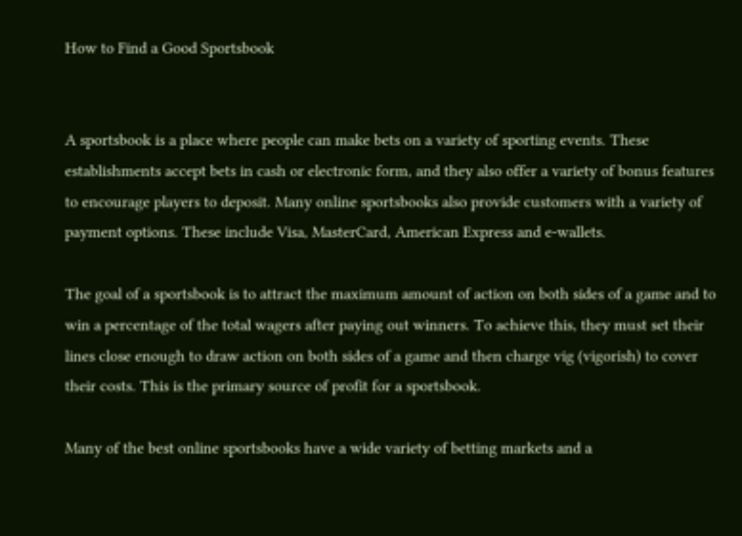How to Find a Good Sportsbook


A sportsbook is a place where people can make bets on a variety of sporting events. These establishments accept bets in cash or electronic form, and they also offer a variety of bonus features to encourage players to deposit. Many online sportsbooks also provide customers with a variety of payment options. These include Visa, MasterCard, American Express and e-wallets.

The goal of a sportsbook is to attract the maximum amount of action on both sides of a game and to win a percentage of the total wagers after paying out winners. To achieve this, they must set their lines close enough to draw action on both sides of a game and then charge vig (vigorish) to cover their costs. This is the primary source of profit for a sportsbook.

Many of the best online sportsbooks have a wide variety of betting markets and a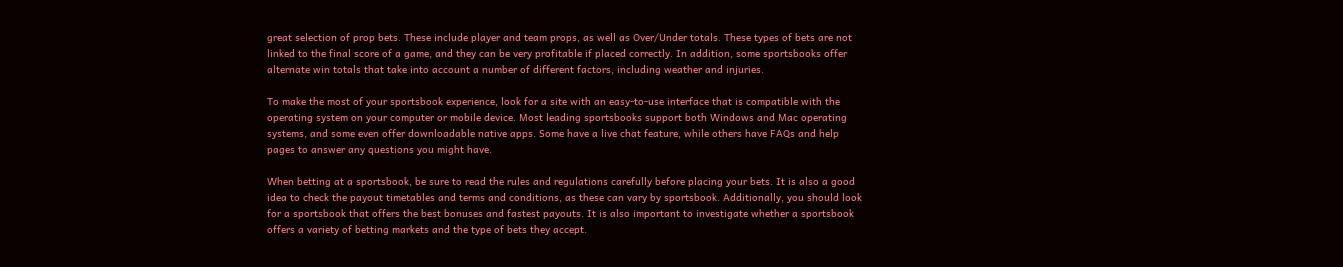great selection of prop bets. These include player and team props, as well as Over/Under totals. These types of bets are not linked to the final score of a game, and they can be very profitable if placed correctly. In addition, some sportsbooks offer alternate win totals that take into account a number of different factors, including weather and injuries.

To make the most of your sportsbook experience, look for a site with an easy-to-use interface that is compatible with the operating system on your computer or mobile device. Most leading sportsbooks support both Windows and Mac operating systems, and some even offer downloadable native apps. Some have a live chat feature, while others have FAQs and help pages to answer any questions you might have.

When betting at a sportsbook, be sure to read the rules and regulations carefully before placing your bets. It is also a good idea to check the payout timetables and terms and conditions, as these can vary by sportsbook. Additionally, you should look for a sportsbook that offers the best bonuses and fastest payouts. It is also important to investigate whether a sportsbook offers a variety of betting markets and the type of bets they accept.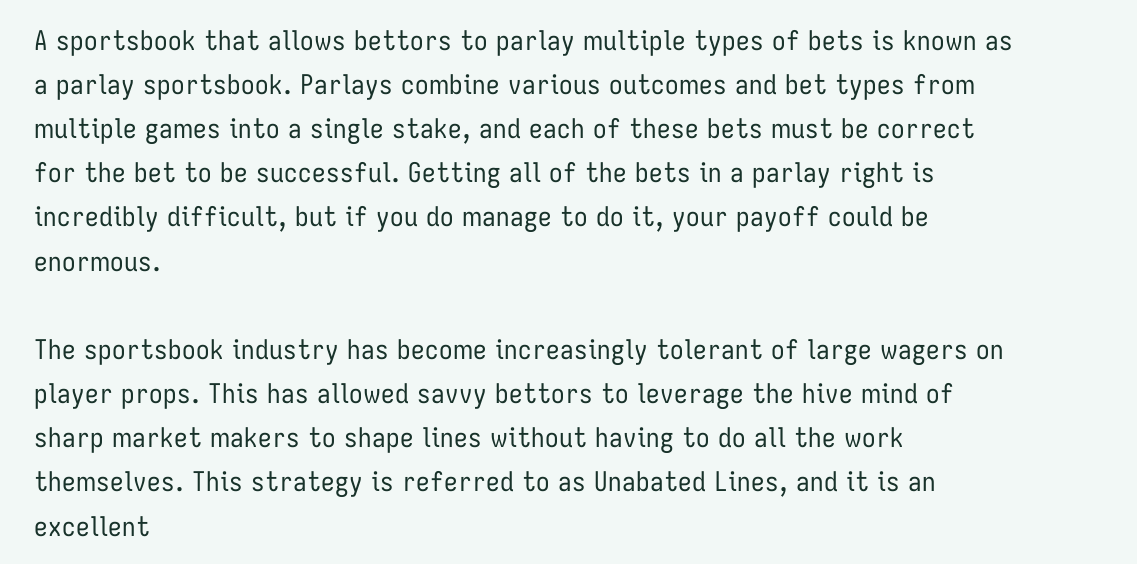A sportsbook that allows bettors to parlay multiple types of bets is known as a parlay sportsbook. Parlays combine various outcomes and bet types from multiple games into a single stake, and each of these bets must be correct for the bet to be successful. Getting all of the bets in a parlay right is incredibly difficult, but if you do manage to do it, your payoff could be enormous.

The sportsbook industry has become increasingly tolerant of large wagers on player props. This has allowed savvy bettors to leverage the hive mind of sharp market makers to shape lines without having to do all the work themselves. This strategy is referred to as Unabated Lines, and it is an excellent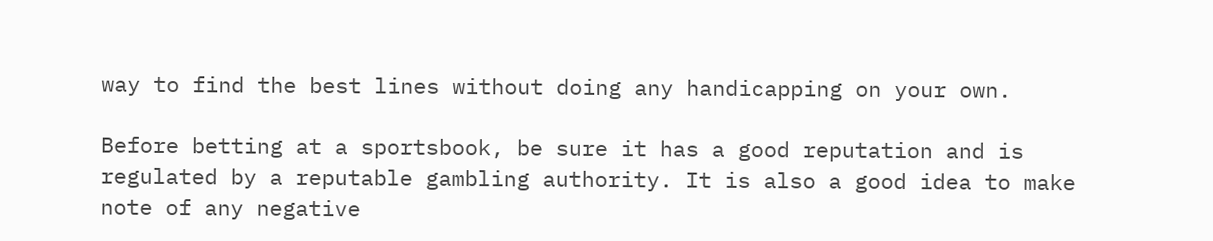way to find the best lines without doing any handicapping on your own.

Before betting at a sportsbook, be sure it has a good reputation and is regulated by a reputable gambling authority. It is also a good idea to make note of any negative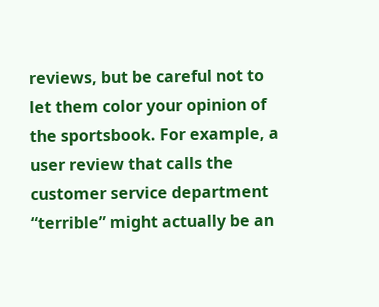reviews, but be careful not to let them color your opinion of the sportsbook. For example, a user review that calls the customer service department “terrible” might actually be an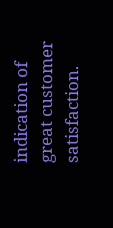indication of great customer satisfaction.